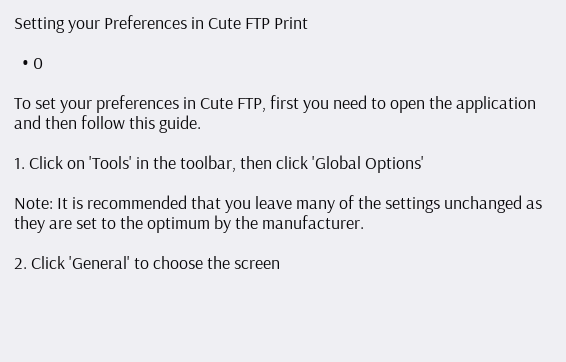Setting your Preferences in Cute FTP Print

  • 0

To set your preferences in Cute FTP, first you need to open the application and then follow this guide.

1. Click on 'Tools' in the toolbar, then click 'Global Options'

Note: It is recommended that you leave many of the settings unchanged as they are set to the optimum by the manufacturer.

2. Click 'General' to choose the screen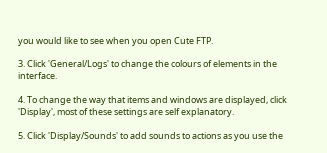you would like to see when you open Cute FTP.

3. Click 'General/Logs' to change the colours of elements in the interface.

4. To change the way that items and windows are displayed, click 'Display', most of these settings are self explanatory.

5. Click 'Display/Sounds' to add sounds to actions as you use the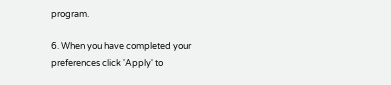program.

6. When you have completed your preferences click 'Apply' to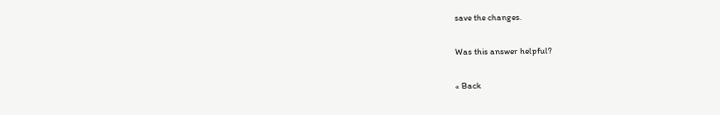save the changes.

Was this answer helpful?

« Back